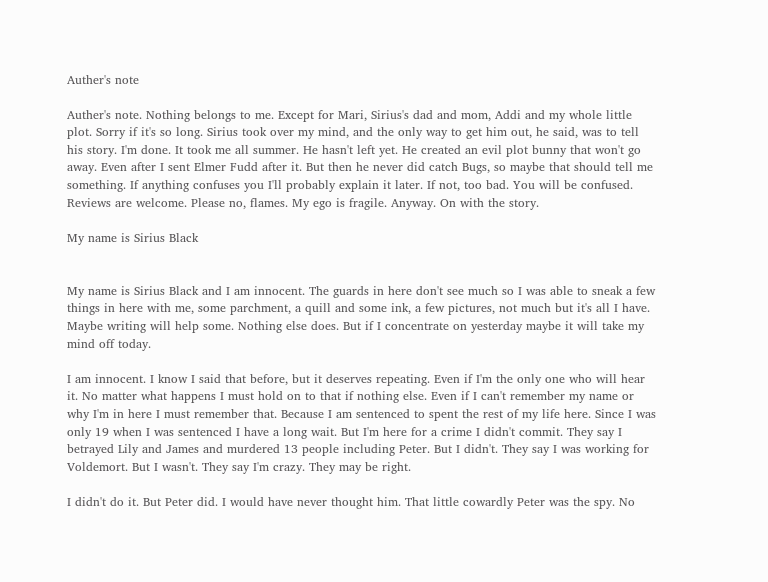Auther's note

Auther's note. Nothing belongs to me. Except for Mari, Sirius's dad and mom, Addi and my whole little plot. Sorry if it's so long. Sirius took over my mind, and the only way to get him out, he said, was to tell his story. I'm done. It took me all summer. He hasn't left yet. He created an evil plot bunny that won't go away. Even after I sent Elmer Fudd after it. But then he never did catch Bugs, so maybe that should tell me something. If anything confuses you I'll probably explain it later. If not, too bad. You will be confused. Reviews are welcome. Please no, flames. My ego is fragile. Anyway. On with the story.

My name is Sirius Black


My name is Sirius Black and I am innocent. The guards in here don't see much so I was able to sneak a few things in here with me, some parchment, a quill and some ink, a few pictures, not much but it's all I have. Maybe writing will help some. Nothing else does. But if I concentrate on yesterday maybe it will take my mind off today.

I am innocent. I know I said that before, but it deserves repeating. Even if I'm the only one who will hear it. No matter what happens I must hold on to that if nothing else. Even if I can't remember my name or why I'm in here I must remember that. Because I am sentenced to spent the rest of my life here. Since I was only 19 when I was sentenced I have a long wait. But I'm here for a crime I didn't commit. They say I betrayed Lily and James and murdered 13 people including Peter. But I didn't. They say I was working for Voldemort. But I wasn't. They say I'm crazy. They may be right.

I didn't do it. But Peter did. I would have never thought him. That little cowardly Peter was the spy. No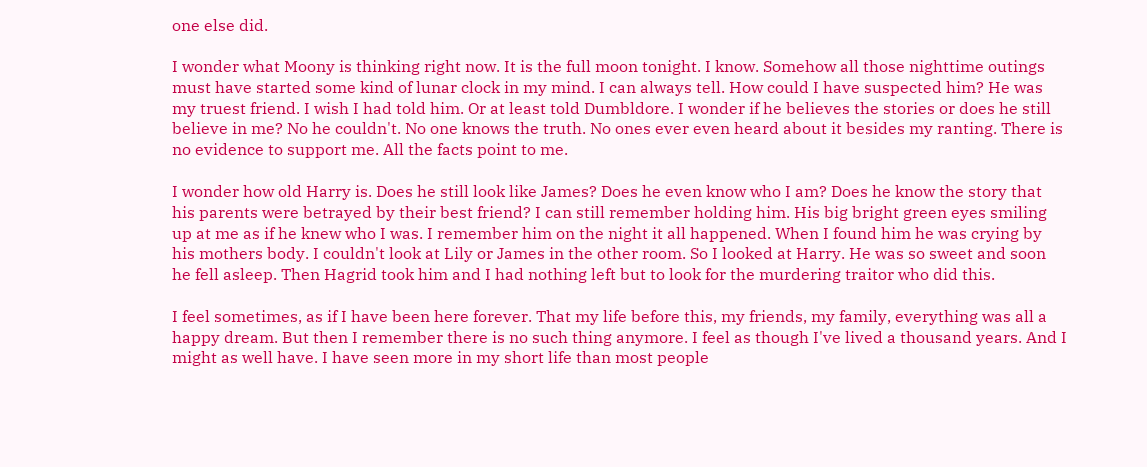one else did.

I wonder what Moony is thinking right now. It is the full moon tonight. I know. Somehow all those nighttime outings must have started some kind of lunar clock in my mind. I can always tell. How could I have suspected him? He was my truest friend. I wish I had told him. Or at least told Dumbldore. I wonder if he believes the stories or does he still believe in me? No he couldn't. No one knows the truth. No ones ever even heard about it besides my ranting. There is no evidence to support me. All the facts point to me.

I wonder how old Harry is. Does he still look like James? Does he even know who I am? Does he know the story that his parents were betrayed by their best friend? I can still remember holding him. His big bright green eyes smiling up at me as if he knew who I was. I remember him on the night it all happened. When I found him he was crying by his mothers body. I couldn't look at Lily or James in the other room. So I looked at Harry. He was so sweet and soon he fell asleep. Then Hagrid took him and I had nothing left but to look for the murdering traitor who did this.

I feel sometimes, as if I have been here forever. That my life before this, my friends, my family, everything was all a happy dream. But then I remember there is no such thing anymore. I feel as though I've lived a thousand years. And I might as well have. I have seen more in my short life than most people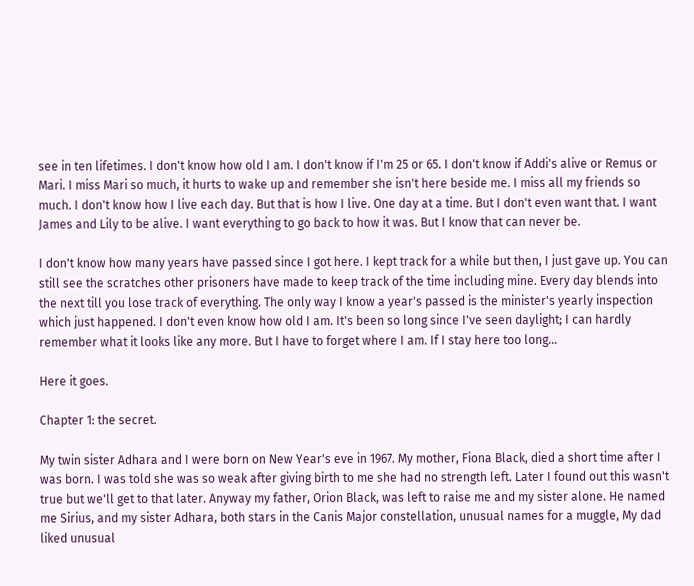see in ten lifetimes. I don't know how old I am. I don't know if I'm 25 or 65. I don't know if Addi's alive or Remus or Mari. I miss Mari so much, it hurts to wake up and remember she isn't here beside me. I miss all my friends so much. I don't know how I live each day. But that is how I live. One day at a time. But I don't even want that. I want James and Lily to be alive. I want everything to go back to how it was. But I know that can never be.

I don't know how many years have passed since I got here. I kept track for a while but then, I just gave up. You can still see the scratches other prisoners have made to keep track of the time including mine. Every day blends into the next till you lose track of everything. The only way I know a year's passed is the minister's yearly inspection which just happened. I don't even know how old I am. It's been so long since I've seen daylight; I can hardly remember what it looks like any more. But I have to forget where I am. If I stay here too long...

Here it goes.

Chapter 1: the secret.

My twin sister Adhara and I were born on New Year's eve in 1967. My mother, Fiona Black, died a short time after I was born. I was told she was so weak after giving birth to me she had no strength left. Later I found out this wasn't true but we'll get to that later. Anyway my father, Orion Black, was left to raise me and my sister alone. He named me Sirius, and my sister Adhara, both stars in the Canis Major constellation, unusual names for a muggle, My dad liked unusual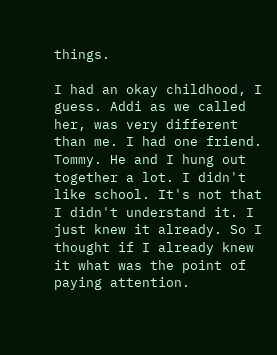things.

I had an okay childhood, I guess. Addi as we called her, was very different than me. I had one friend. Tommy. He and I hung out together a lot. I didn't like school. It's not that I didn't understand it. I just knew it already. So I thought if I already knew it what was the point of paying attention.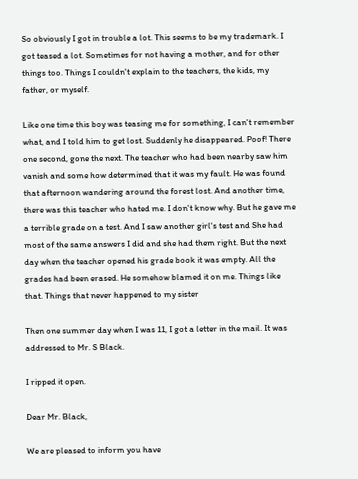So obviously I got in trouble a lot. This seems to be my trademark. I got teased a lot. Sometimes for not having a mother, and for other things too. Things I couldn't explain to the teachers, the kids, my father, or myself.

Like one time this boy was teasing me for something, I can't remember what, and I told him to get lost. Suddenly he disappeared. Poof! There one second, gone the next. The teacher who had been nearby saw him vanish and some how determined that it was my fault. He was found that afternoon wandering around the forest lost. And another time, there was this teacher who hated me. I don't know why. But he gave me a terrible grade on a test. And I saw another girl's test and She had most of the same answers I did and she had them right. But the next day when the teacher opened his grade book it was empty. All the grades had been erased. He somehow blamed it on me. Things like that. Things that never happened to my sister

Then one summer day when I was 11, I got a letter in the mail. It was addressed to Mr. S Black.

I ripped it open.

Dear Mr. Black,

We are pleased to inform you have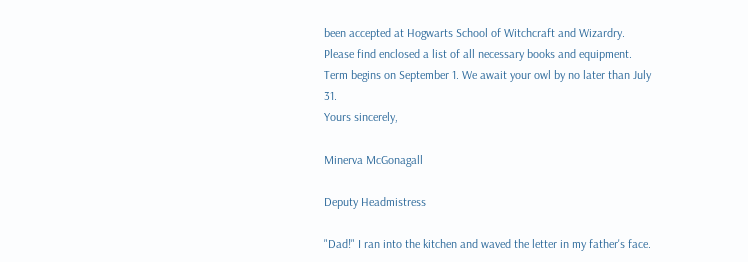been accepted at Hogwarts School of Witchcraft and Wizardry. Please find enclosed a list of all necessary books and equipment.
Term begins on September 1. We await your owl by no later than July 31.
Yours sincerely,

Minerva McGonagall

Deputy Headmistress

"Dad!" I ran into the kitchen and waved the letter in my father's face.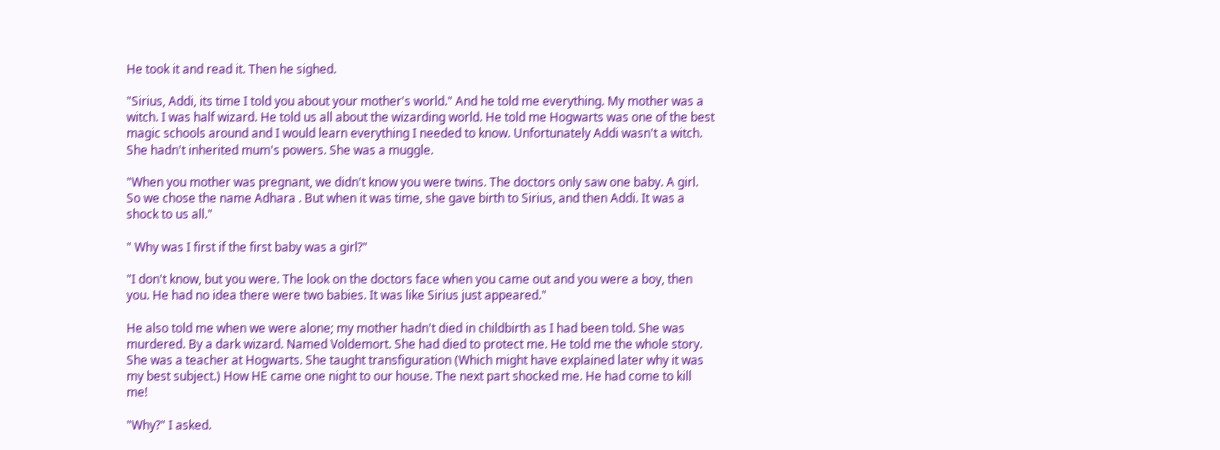He took it and read it. Then he sighed.

"Sirius, Addi, its time I told you about your mother's world." And he told me everything. My mother was a witch. I was half wizard. He told us all about the wizarding world. He told me Hogwarts was one of the best magic schools around and I would learn everything I needed to know. Unfortunately Addi wasn't a witch. She hadn't inherited mum's powers. She was a muggle.

"When you mother was pregnant, we didn't know you were twins. The doctors only saw one baby. A girl. So we chose the name Adhara . But when it was time, she gave birth to Sirius, and then Addi. It was a shock to us all."

" Why was I first if the first baby was a girl?"

"I don't know, but you were. The look on the doctors face when you came out and you were a boy, then you. He had no idea there were two babies. It was like Sirius just appeared."

He also told me when we were alone; my mother hadn't died in childbirth as I had been told. She was murdered. By a dark wizard. Named Voldemort. She had died to protect me. He told me the whole story. She was a teacher at Hogwarts. She taught transfiguration (Which might have explained later why it was my best subject.) How HE came one night to our house. The next part shocked me. He had come to kill me!

"Why?" I asked.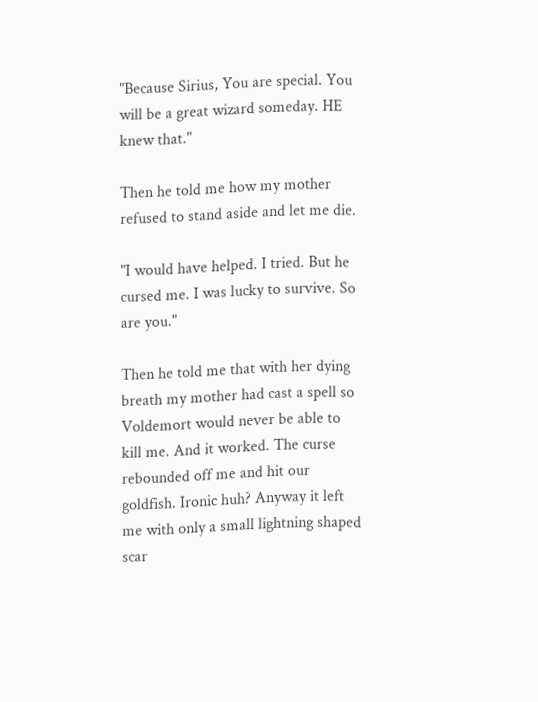"Because Sirius, You are special. You will be a great wizard someday. HE knew that."

Then he told me how my mother refused to stand aside and let me die.

"I would have helped. I tried. But he cursed me. I was lucky to survive. So are you."

Then he told me that with her dying breath my mother had cast a spell so Voldemort would never be able to kill me. And it worked. The curse rebounded off me and hit our goldfish. Ironic huh? Anyway it left me with only a small lightning shaped scar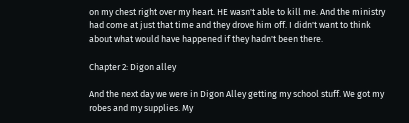on my chest right over my heart. HE wasn't able to kill me. And the ministry had come at just that time and they drove him off. I didn't want to think about what would have happened if they hadn't been there.

Chapter 2: Digon alley

And the next day we were in Digon Alley getting my school stuff. We got my robes and my supplies. My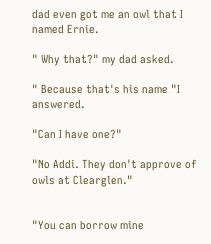dad even got me an owl that I named Ernie.

" Why that?" my dad asked.

" Because that's his name "I answered.

"Can I have one?"

"No Addi. They don't approve of owls at Clearglen."


"You can borrow mine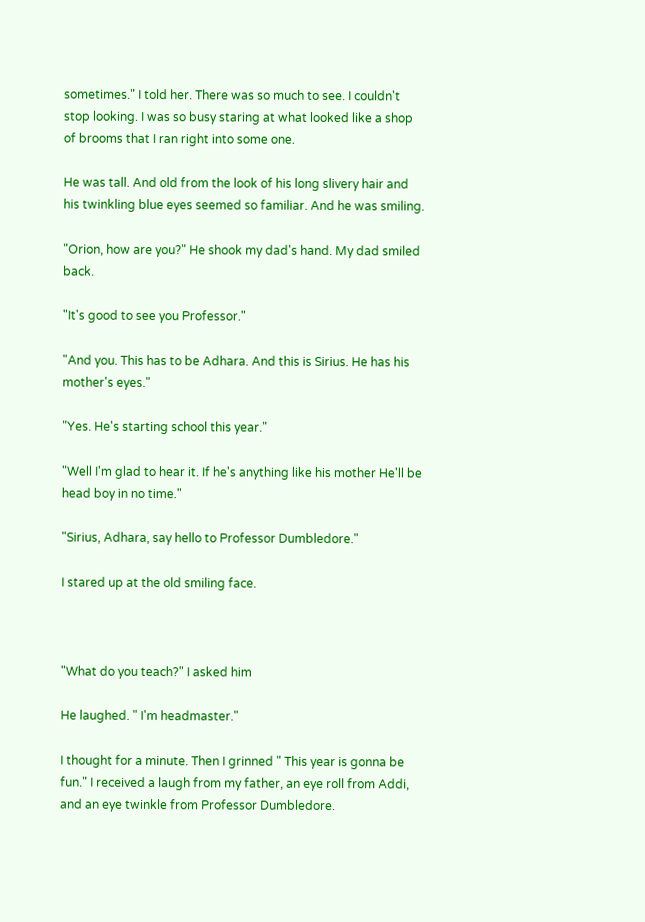sometimes." I told her. There was so much to see. I couldn't stop looking. I was so busy staring at what looked like a shop of brooms that I ran right into some one.

He was tall. And old from the look of his long slivery hair and his twinkling blue eyes seemed so familiar. And he was smiling.

"Orion, how are you?" He shook my dad's hand. My dad smiled back.

"It's good to see you Professor."

"And you. This has to be Adhara. And this is Sirius. He has his mother's eyes."

"Yes. He's starting school this year."

"Well I'm glad to hear it. If he's anything like his mother He'll be head boy in no time."

"Sirius, Adhara, say hello to Professor Dumbledore."

I stared up at the old smiling face.



"What do you teach?" I asked him

He laughed. " I'm headmaster."

I thought for a minute. Then I grinned " This year is gonna be fun." I received a laugh from my father, an eye roll from Addi, and an eye twinkle from Professor Dumbledore.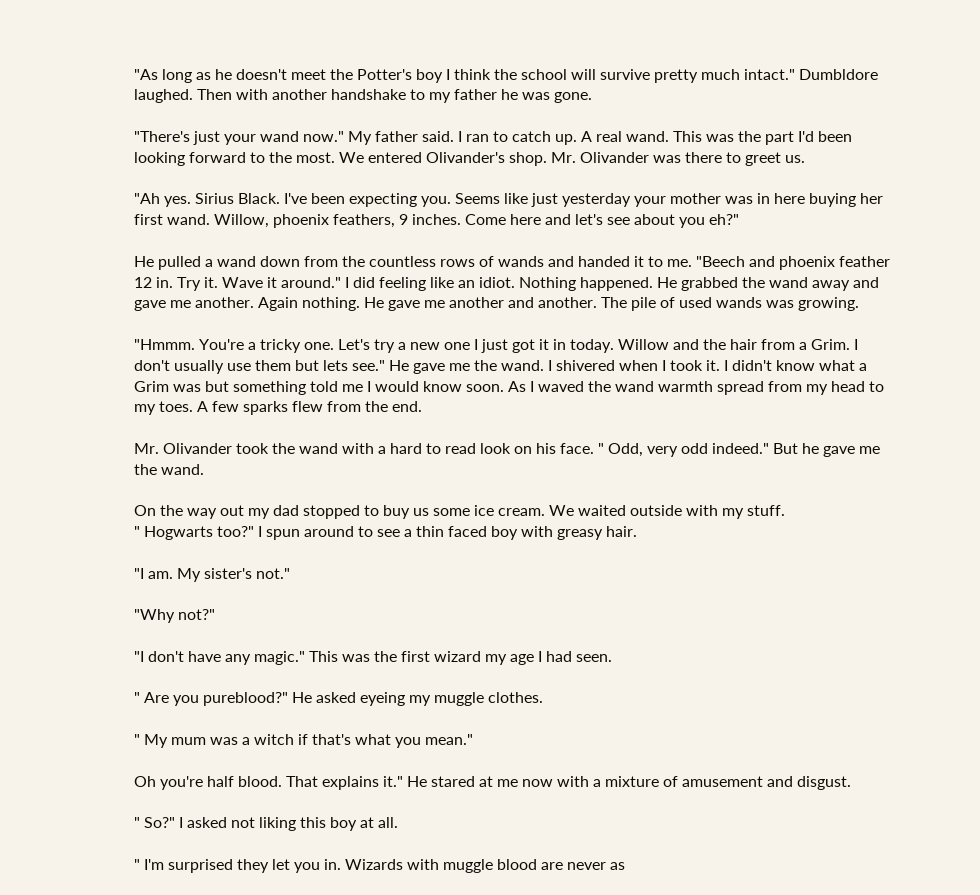"As long as he doesn't meet the Potter's boy I think the school will survive pretty much intact." Dumbldore laughed. Then with another handshake to my father he was gone.

"There's just your wand now." My father said. I ran to catch up. A real wand. This was the part I'd been looking forward to the most. We entered Olivander's shop. Mr. Olivander was there to greet us.

"Ah yes. Sirius Black. I've been expecting you. Seems like just yesterday your mother was in here buying her first wand. Willow, phoenix feathers, 9 inches. Come here and let's see about you eh?"

He pulled a wand down from the countless rows of wands and handed it to me. "Beech and phoenix feather 12 in. Try it. Wave it around." I did feeling like an idiot. Nothing happened. He grabbed the wand away and gave me another. Again nothing. He gave me another and another. The pile of used wands was growing.

"Hmmm. You're a tricky one. Let's try a new one I just got it in today. Willow and the hair from a Grim. I don't usually use them but lets see." He gave me the wand. I shivered when I took it. I didn't know what a Grim was but something told me I would know soon. As I waved the wand warmth spread from my head to my toes. A few sparks flew from the end.

Mr. Olivander took the wand with a hard to read look on his face. " Odd, very odd indeed." But he gave me the wand.

On the way out my dad stopped to buy us some ice cream. We waited outside with my stuff.
" Hogwarts too?" I spun around to see a thin faced boy with greasy hair.

"I am. My sister's not."

"Why not?"

"I don't have any magic." This was the first wizard my age I had seen.

" Are you pureblood?" He asked eyeing my muggle clothes.

" My mum was a witch if that's what you mean."

Oh you're half blood. That explains it." He stared at me now with a mixture of amusement and disgust.

" So?" I asked not liking this boy at all.

" I'm surprised they let you in. Wizards with muggle blood are never as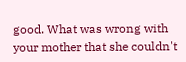good. What was wrong with your mother that she couldn't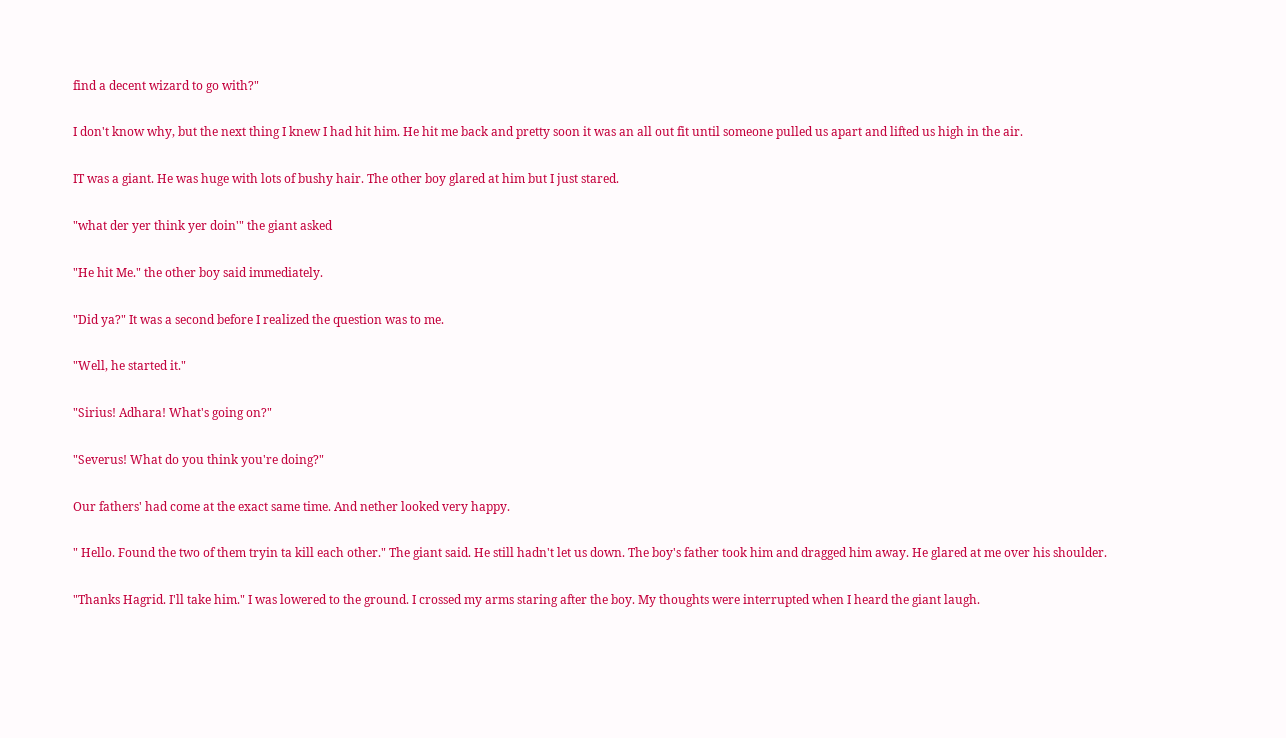find a decent wizard to go with?"

I don't know why, but the next thing I knew I had hit him. He hit me back and pretty soon it was an all out fit until someone pulled us apart and lifted us high in the air.

IT was a giant. He was huge with lots of bushy hair. The other boy glared at him but I just stared.

"what der yer think yer doin'" the giant asked

"He hit Me." the other boy said immediately.

"Did ya?" It was a second before I realized the question was to me.

"Well, he started it."

"Sirius! Adhara! What's going on?"

"Severus! What do you think you're doing?"

Our fathers' had come at the exact same time. And nether looked very happy.

" Hello. Found the two of them tryin ta kill each other." The giant said. He still hadn't let us down. The boy's father took him and dragged him away. He glared at me over his shoulder.

"Thanks Hagrid. I'll take him." I was lowered to the ground. I crossed my arms staring after the boy. My thoughts were interrupted when I heard the giant laugh.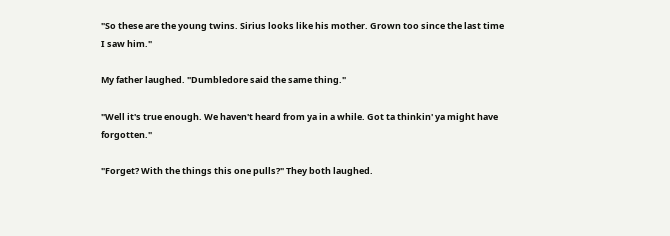"So these are the young twins. Sirius looks like his mother. Grown too since the last time I saw him."

My father laughed. "Dumbledore said the same thing."

"Well it's true enough. We haven't heard from ya in a while. Got ta thinkin' ya might have forgotten."

"Forget? With the things this one pulls?" They both laughed.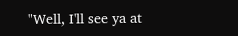"Well, I'll see ya at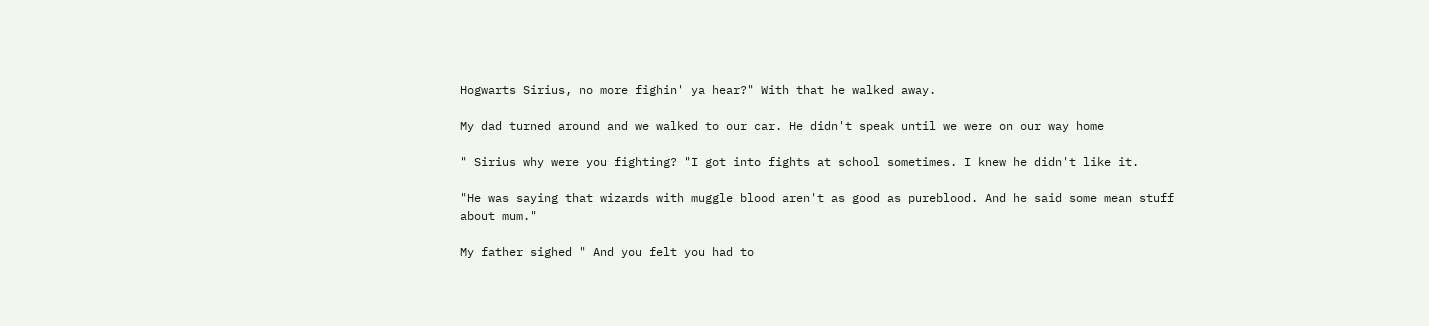Hogwarts Sirius, no more fighin' ya hear?" With that he walked away.

My dad turned around and we walked to our car. He didn't speak until we were on our way home

" Sirius why were you fighting? "I got into fights at school sometimes. I knew he didn't like it.

"He was saying that wizards with muggle blood aren't as good as pureblood. And he said some mean stuff about mum."

My father sighed " And you felt you had to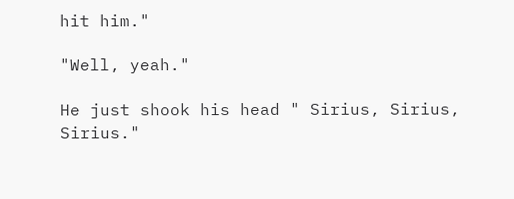hit him."

"Well, yeah."

He just shook his head " Sirius, Sirius, Sirius."